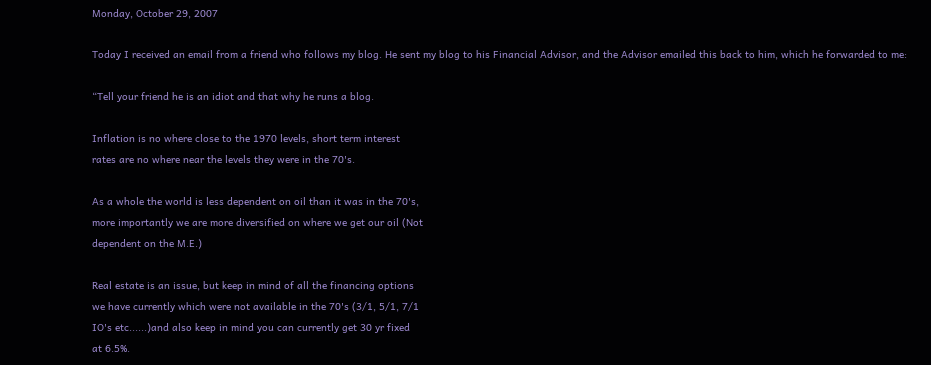Monday, October 29, 2007

Today I received an email from a friend who follows my blog. He sent my blog to his Financial Advisor, and the Advisor emailed this back to him, which he forwarded to me:

“Tell your friend he is an idiot and that why he runs a blog.

Inflation is no where close to the 1970 levels, short term interest
rates are no where near the levels they were in the 70's.

As a whole the world is less dependent on oil than it was in the 70's,
more importantly we are more diversified on where we get our oil (Not
dependent on the M.E.)

Real estate is an issue, but keep in mind of all the financing options
we have currently which were not available in the 70's (3/1, 5/1, 7/1
IO's etc......)and also keep in mind you can currently get 30 yr fixed
at 6.5%.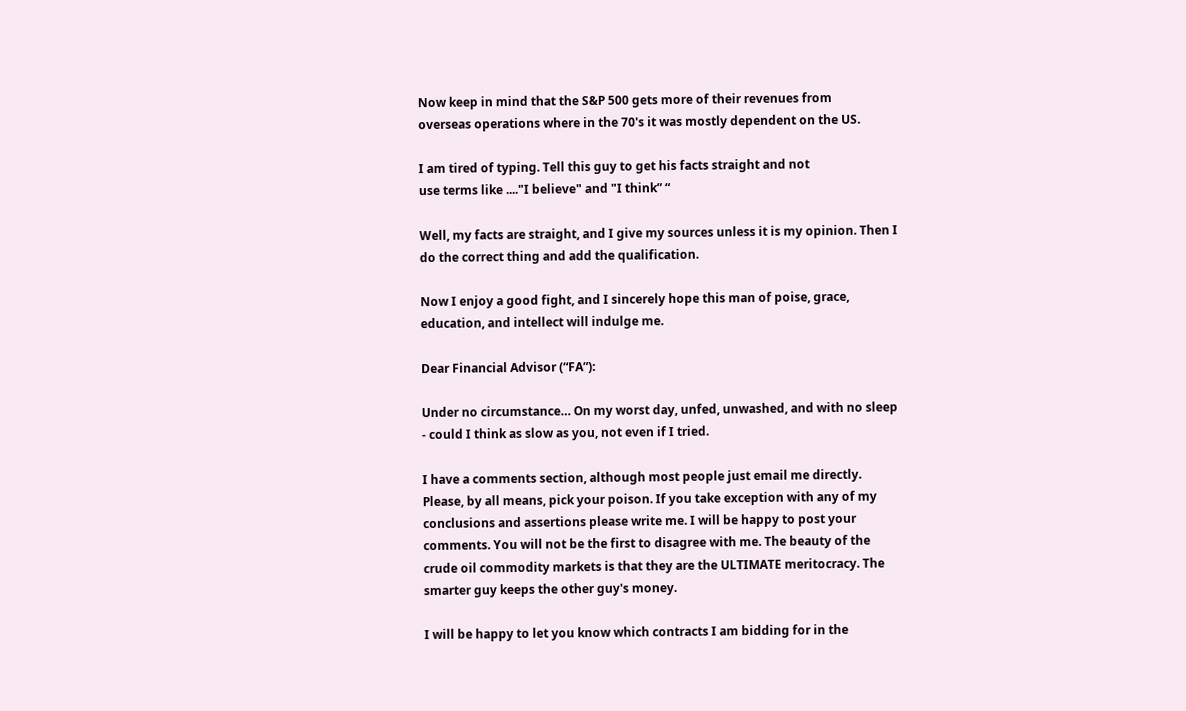Now keep in mind that the S&P 500 gets more of their revenues from
overseas operations where in the 70's it was mostly dependent on the US.

I am tired of typing. Tell this guy to get his facts straight and not
use terms like ...."I believe" and "I think” “

Well, my facts are straight, and I give my sources unless it is my opinion. Then I do the correct thing and add the qualification.

Now I enjoy a good fight, and I sincerely hope this man of poise, grace, education, and intellect will indulge me.

Dear Financial Advisor (“FA”):

Under no circumstance… On my worst day, unfed, unwashed, and with no sleep - could I think as slow as you, not even if I tried.

I have a comments section, although most people just email me directly. Please, by all means, pick your poison. If you take exception with any of my conclusions and assertions please write me. I will be happy to post your comments. You will not be the first to disagree with me. The beauty of the crude oil commodity markets is that they are the ULTIMATE meritocracy. The smarter guy keeps the other guy's money.

I will be happy to let you know which contracts I am bidding for in the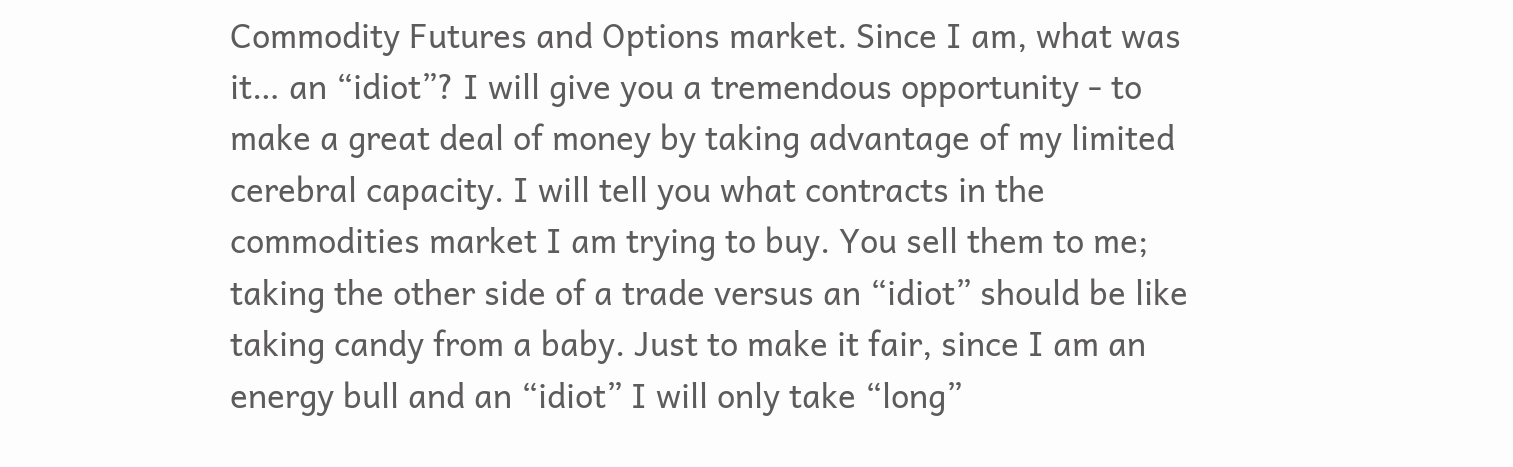Commodity Futures and Options market. Since I am, what was it… an “idiot”? I will give you a tremendous opportunity - to make a great deal of money by taking advantage of my limited cerebral capacity. I will tell you what contracts in the commodities market I am trying to buy. You sell them to me; taking the other side of a trade versus an “idiot” should be like taking candy from a baby. Just to make it fair, since I am an energy bull and an “idiot” I will only take “long”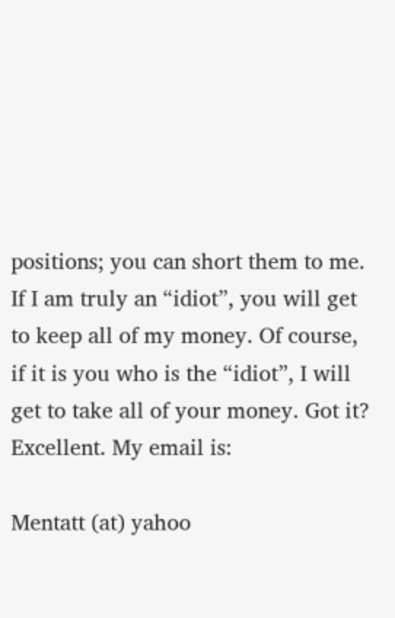positions; you can short them to me. If I am truly an “idiot”, you will get to keep all of my money. Of course, if it is you who is the “idiot”, I will get to take all of your money. Got it? Excellent. My email is:

Mentatt (at) yahoo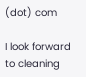(dot) com

I look forward to cleaning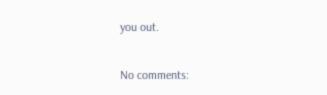you out.

No comments: